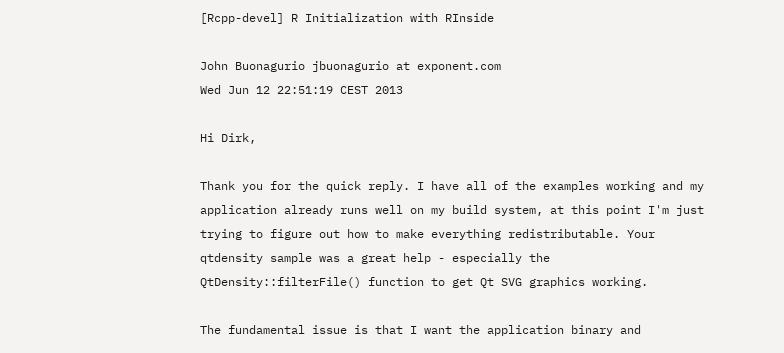[Rcpp-devel] R Initialization with RInside

John Buonagurio jbuonagurio at exponent.com
Wed Jun 12 22:51:19 CEST 2013

Hi Dirk,

Thank you for the quick reply. I have all of the examples working and my
application already runs well on my build system, at this point I'm just
trying to figure out how to make everything redistributable. Your
qtdensity sample was a great help - especially the
QtDensity::filterFile() function to get Qt SVG graphics working.

The fundamental issue is that I want the application binary and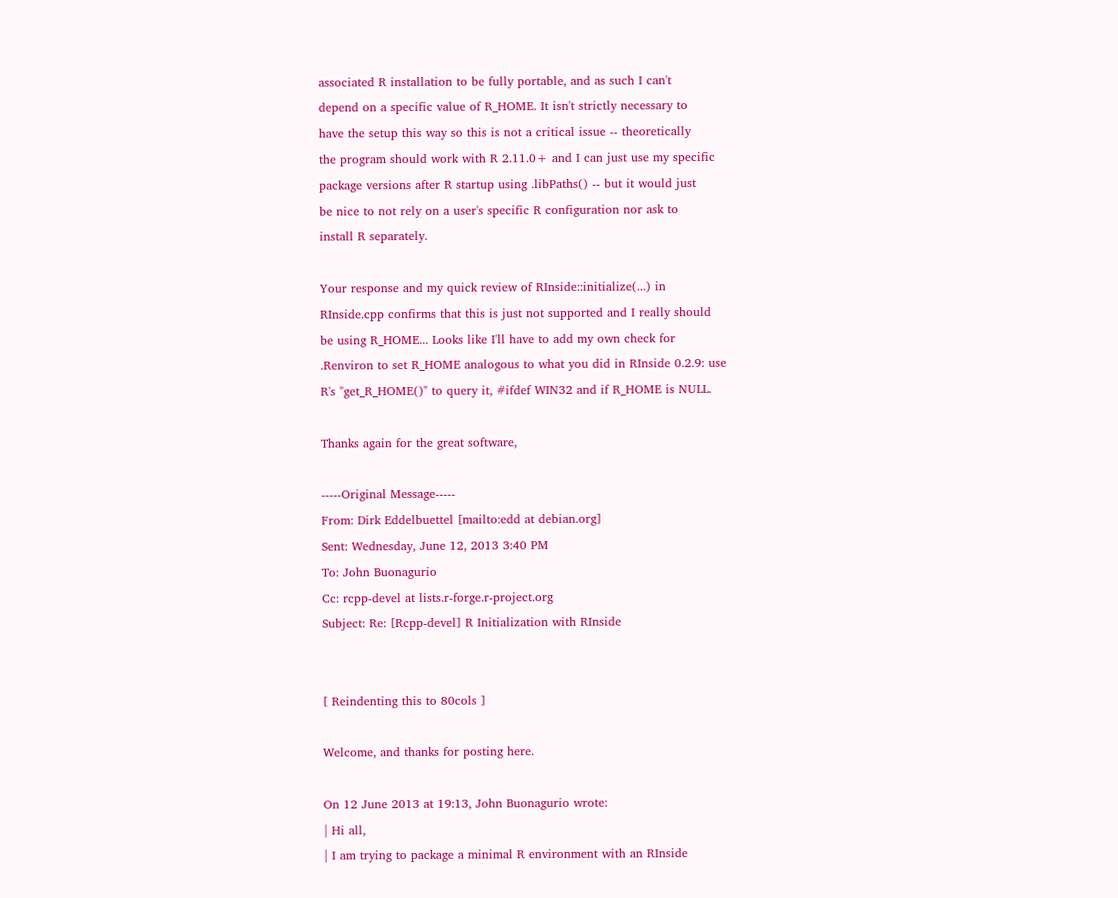associated R installation to be fully portable, and as such I can't
depend on a specific value of R_HOME. It isn't strictly necessary to
have the setup this way so this is not a critical issue -- theoretically
the program should work with R 2.11.0+ and I can just use my specific
package versions after R startup using .libPaths() -- but it would just
be nice to not rely on a user's specific R configuration nor ask to
install R separately.

Your response and my quick review of RInside::initialize(...) in
RInside.cpp confirms that this is just not supported and I really should
be using R_HOME... Looks like I'll have to add my own check for
.Renviron to set R_HOME analogous to what you did in RInside 0.2.9: use
R's "get_R_HOME()" to query it, #ifdef WIN32 and if R_HOME is NULL.

Thanks again for the great software,

-----Original Message-----
From: Dirk Eddelbuettel [mailto:edd at debian.org]
Sent: Wednesday, June 12, 2013 3:40 PM
To: John Buonagurio
Cc: rcpp-devel at lists.r-forge.r-project.org
Subject: Re: [Rcpp-devel] R Initialization with RInside


[ Reindenting this to 80cols ]

Welcome, and thanks for posting here.

On 12 June 2013 at 19:13, John Buonagurio wrote:
| Hi all,
| I am trying to package a minimal R environment with an RInside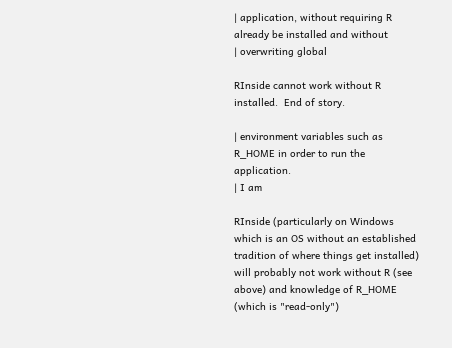| application, without requiring R already be installed and without
| overwriting global

RInside cannot work without R installed.  End of story.

| environment variables such as R_HOME in order to run the application.
| I am

RInside (particularly on Windows which is an OS without an established tradition of where things get installed) will probably not work without R (see above) and knowledge of R_HOME (which is "read-only")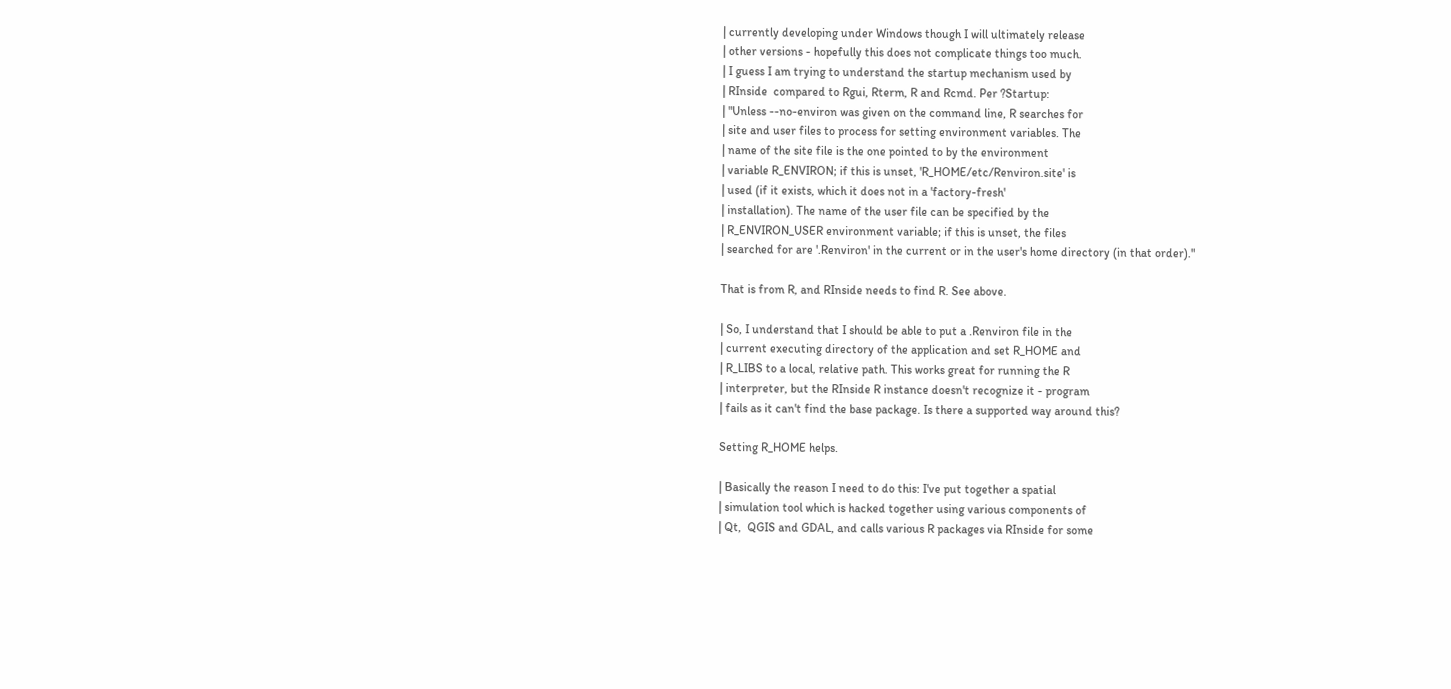| currently developing under Windows though I will ultimately release
| other versions - hopefully this does not complicate things too much.
| I guess I am trying to understand the startup mechanism used by
| RInside  compared to Rgui, Rterm, R and Rcmd. Per ?Startup:
| "Unless --no-environ was given on the command line, R searches for
| site and user files to process for setting environment variables. The
| name of the site file is the one pointed to by the environment
| variable R_ENVIRON; if this is unset, 'R_HOME/etc/Renviron.site' is
| used (if it exists, which it does not in a 'factory-fresh'
| installation). The name of the user file can be specified by the
| R_ENVIRON_USER environment variable; if this is unset, the files
| searched for are '.Renviron' in the current or in the user's home directory (in that order)."

That is from R, and RInside needs to find R. See above.

| So, I understand that I should be able to put a .Renviron file in the
| current executing directory of the application and set R_HOME and
| R_LIBS to a local, relative path. This works great for running the R
| interpreter, but the RInside R instance doesn't recognize it - program
| fails as it can't find the base package. Is there a supported way around this?

Setting R_HOME helps.

| Basically the reason I need to do this: I've put together a spatial
| simulation tool which is hacked together using various components of
| Qt,  QGIS and GDAL, and calls various R packages via RInside for some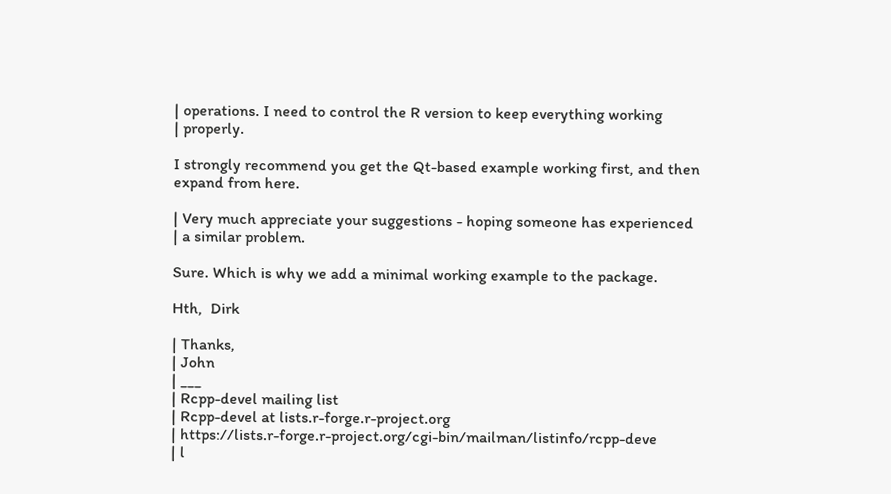| operations. I need to control the R version to keep everything working
| properly.

I strongly recommend you get the Qt-based example working first, and then expand from here.

| Very much appreciate your suggestions - hoping someone has experienced
| a similar problem.

Sure. Which is why we add a minimal working example to the package.

Hth,  Dirk

| Thanks,
| John
| ___
| Rcpp-devel mailing list
| Rcpp-devel at lists.r-forge.r-project.org
| https://lists.r-forge.r-project.org/cgi-bin/mailman/listinfo/rcpp-deve
| l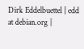Dirk Eddelbuettel | edd at debian.org |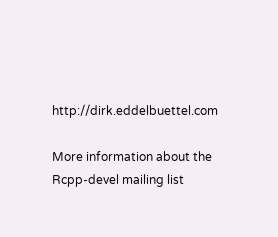http://dirk.eddelbuettel.com

More information about the Rcpp-devel mailing list